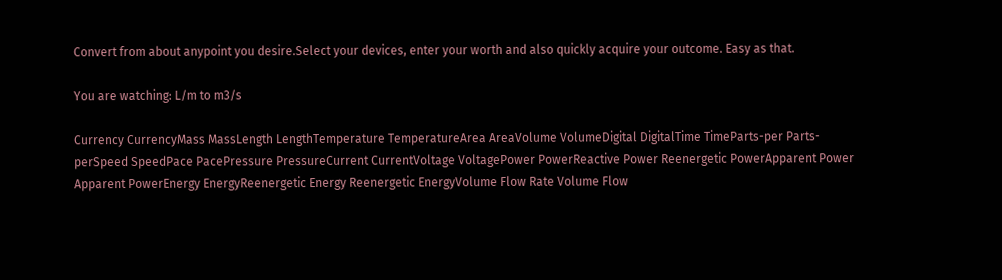Convert from about anypoint you desire.Select your devices, enter your worth and also quickly acquire your outcome. Easy as that.

You are watching: L/m to m3/s

Currency CurrencyMass MassLength LengthTemperature TemperatureArea AreaVolume VolumeDigital DigitalTime TimeParts-per Parts-perSpeed SpeedPace PacePressure PressureCurrent CurrentVoltage VoltagePower PowerReactive Power Reenergetic PowerApparent Power Apparent PowerEnergy EnergyReenergetic Energy Reenergetic EnergyVolume Flow Rate Volume Flow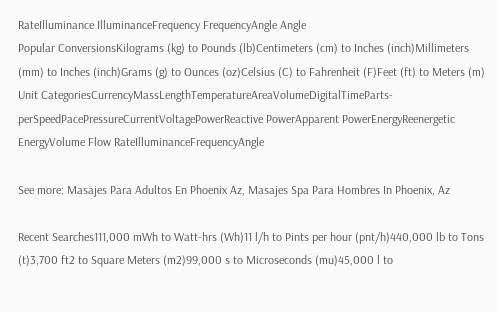RateIlluminance IlluminanceFrequency FrequencyAngle Angle
Popular ConversionsKilograms (kg) to Pounds (lb)Centimeters (cm) to Inches (inch)Millimeters (mm) to Inches (inch)Grams (g) to Ounces (oz)Celsius (C) to Fahrenheit (F)Feet (ft) to Meters (m)
Unit CategoriesCurrencyMassLengthTemperatureAreaVolumeDigitalTimeParts-perSpeedPacePressureCurrentVoltagePowerReactive PowerApparent PowerEnergyReenergetic EnergyVolume Flow RateIlluminanceFrequencyAngle

See more: Masajes Para Adultos En Phoenix Az, Masajes Spa Para Hombres In Phoenix, Az

Recent Searches111,000 mWh to Watt-hrs (Wh)11 l/h to Pints per hour (pnt/h)440,000 lb to Tons (t)3,700 ft2 to Square Meters (m2)99,000 s to Microseconds (mu)45,000 l to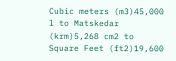Cubic meters (m3)45,000 l to Matskedar (krm)5,268 cm2 to Square Feet (ft2)19,600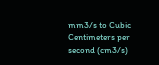mm3/s to Cubic Centimeters per second (cm3/s)